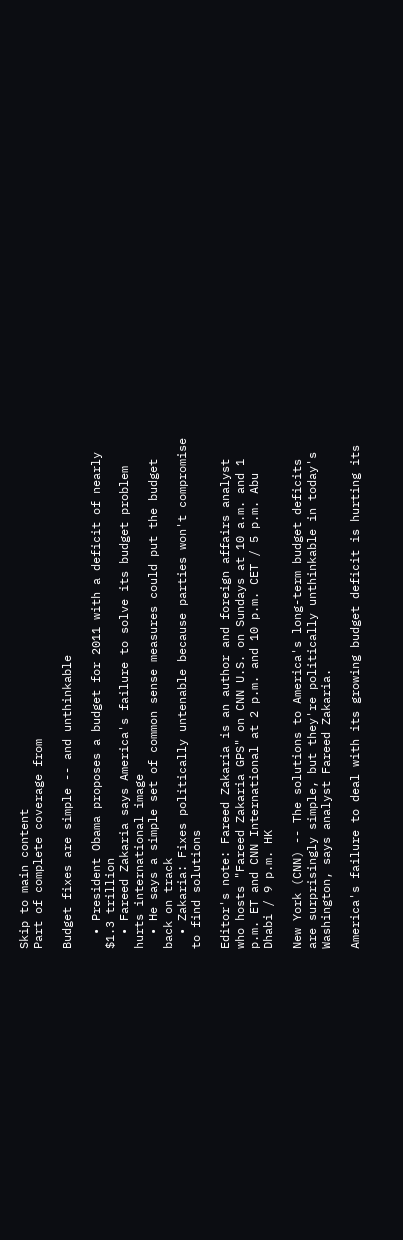Skip to main content
Part of complete coverage from

Budget fixes are simple -- and unthinkable

  • President Obama proposes a budget for 2011 with a deficit of nearly $1.3 trillion
  • Fareed Zakaria says America's failure to solve its budget problem hurts international image
  • He says a simple set of common sense measures could put the budget back on track
  • Zakaria: Fixes politically untenable because parties won't compromise to find solutions

Editor's note: Fareed Zakaria is an author and foreign affairs analyst who hosts "Fareed Zakaria GPS" on CNN U.S. on Sundays at 10 a.m. and 1 p.m. ET and CNN International at 2 p.m. and 10 p.m. CET / 5 p.m. Abu Dhabi / 9 p.m. HK

New York (CNN) -- The solutions to America's long-term budget deficits are surprisingly simple, but they're politically unthinkable in today's Washington, says analyst Fareed Zakaria.

America's failure to deal with its growing budget deficit is hurting its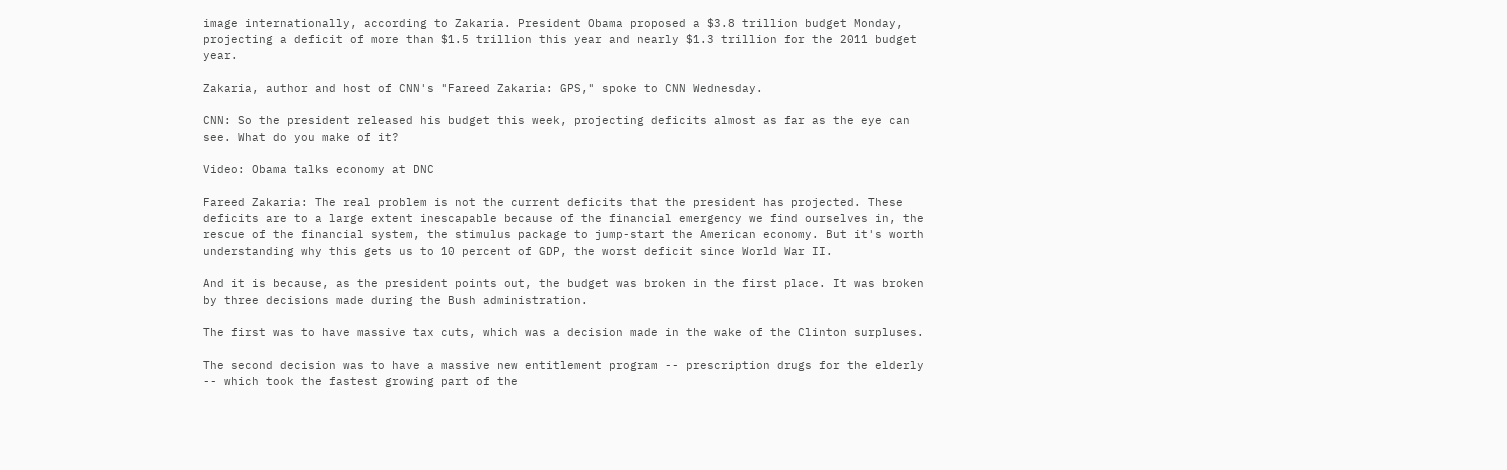image internationally, according to Zakaria. President Obama proposed a $3.8 trillion budget Monday, projecting a deficit of more than $1.5 trillion this year and nearly $1.3 trillion for the 2011 budget year.

Zakaria, author and host of CNN's "Fareed Zakaria: GPS," spoke to CNN Wednesday.

CNN: So the president released his budget this week, projecting deficits almost as far as the eye can see. What do you make of it?

Video: Obama talks economy at DNC

Fareed Zakaria: The real problem is not the current deficits that the president has projected. These deficits are to a large extent inescapable because of the financial emergency we find ourselves in, the rescue of the financial system, the stimulus package to jump-start the American economy. But it's worth understanding why this gets us to 10 percent of GDP, the worst deficit since World War II.

And it is because, as the president points out, the budget was broken in the first place. It was broken by three decisions made during the Bush administration.

The first was to have massive tax cuts, which was a decision made in the wake of the Clinton surpluses.

The second decision was to have a massive new entitlement program -- prescription drugs for the elderly -- which took the fastest growing part of the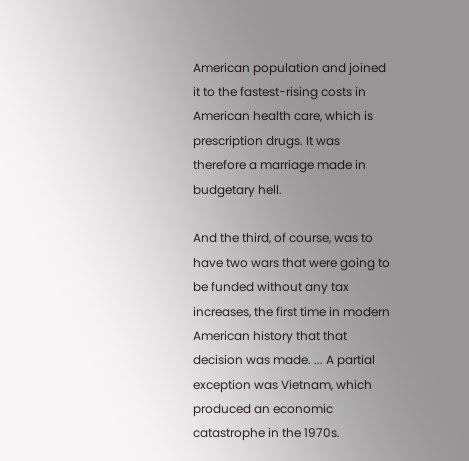American population and joined it to the fastest-rising costs in American health care, which is prescription drugs. It was therefore a marriage made in budgetary hell.

And the third, of course, was to have two wars that were going to be funded without any tax increases, the first time in modern American history that that decision was made. ... A partial exception was Vietnam, which produced an economic catastrophe in the 1970s.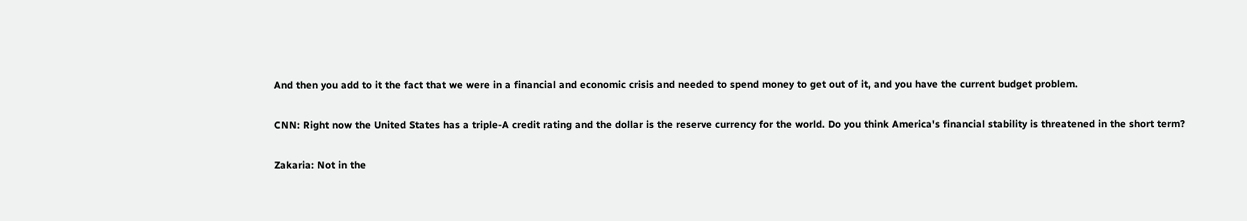And then you add to it the fact that we were in a financial and economic crisis and needed to spend money to get out of it, and you have the current budget problem.

CNN: Right now the United States has a triple-A credit rating and the dollar is the reserve currency for the world. Do you think America's financial stability is threatened in the short term?

Zakaria: Not in the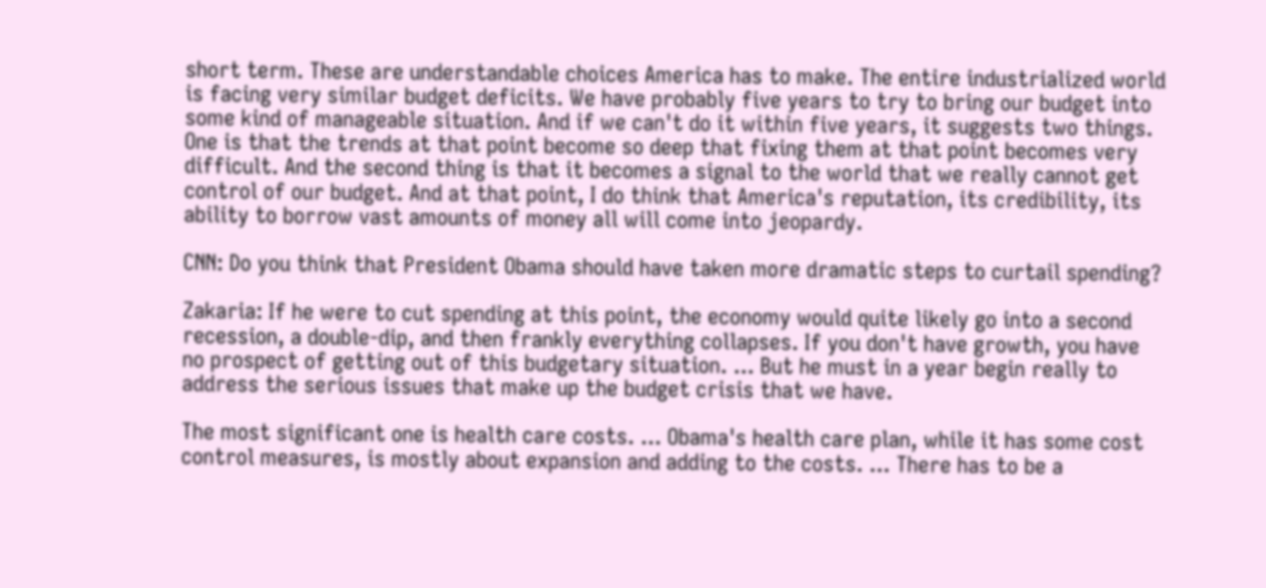short term. These are understandable choices America has to make. The entire industrialized world is facing very similar budget deficits. We have probably five years to try to bring our budget into some kind of manageable situation. And if we can't do it within five years, it suggests two things. One is that the trends at that point become so deep that fixing them at that point becomes very difficult. And the second thing is that it becomes a signal to the world that we really cannot get control of our budget. And at that point, I do think that America's reputation, its credibility, its ability to borrow vast amounts of money all will come into jeopardy.

CNN: Do you think that President Obama should have taken more dramatic steps to curtail spending?

Zakaria: If he were to cut spending at this point, the economy would quite likely go into a second recession, a double-dip, and then frankly everything collapses. If you don't have growth, you have no prospect of getting out of this budgetary situation. ... But he must in a year begin really to address the serious issues that make up the budget crisis that we have.

The most significant one is health care costs. ... Obama's health care plan, while it has some cost control measures, is mostly about expansion and adding to the costs. ... There has to be a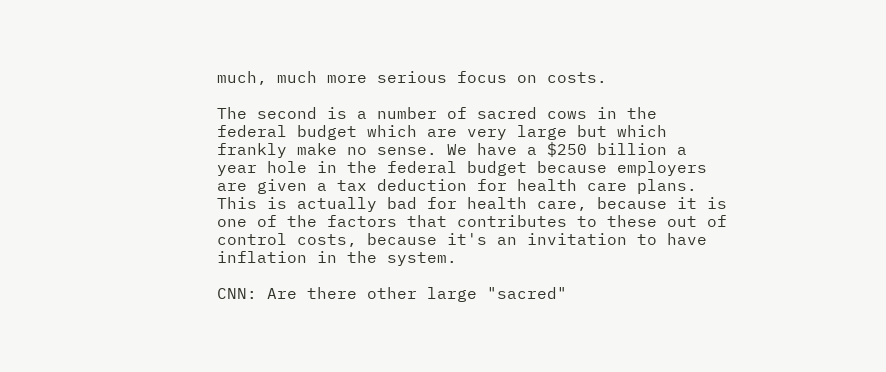much, much more serious focus on costs.

The second is a number of sacred cows in the federal budget which are very large but which frankly make no sense. We have a $250 billion a year hole in the federal budget because employers are given a tax deduction for health care plans. This is actually bad for health care, because it is one of the factors that contributes to these out of control costs, because it's an invitation to have inflation in the system.

CNN: Are there other large "sacred"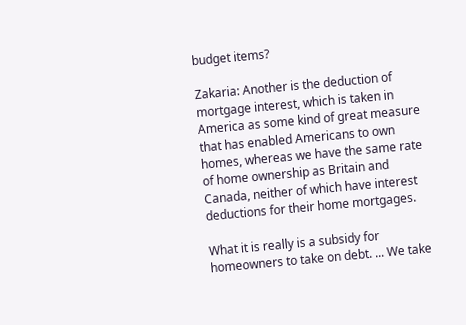budget items?

Zakaria: Another is the deduction of mortgage interest, which is taken in America as some kind of great measure that has enabled Americans to own homes, whereas we have the same rate of home ownership as Britain and Canada, neither of which have interest deductions for their home mortgages.

What it is really is a subsidy for homeowners to take on debt. ... We take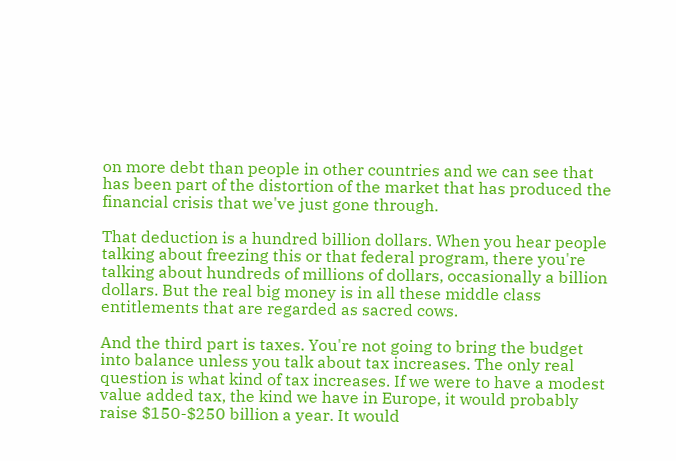on more debt than people in other countries and we can see that has been part of the distortion of the market that has produced the financial crisis that we've just gone through.

That deduction is a hundred billion dollars. When you hear people talking about freezing this or that federal program, there you're talking about hundreds of millions of dollars, occasionally a billion dollars. But the real big money is in all these middle class entitlements that are regarded as sacred cows.

And the third part is taxes. You're not going to bring the budget into balance unless you talk about tax increases. The only real question is what kind of tax increases. If we were to have a modest value added tax, the kind we have in Europe, it would probably raise $150-$250 billion a year. It would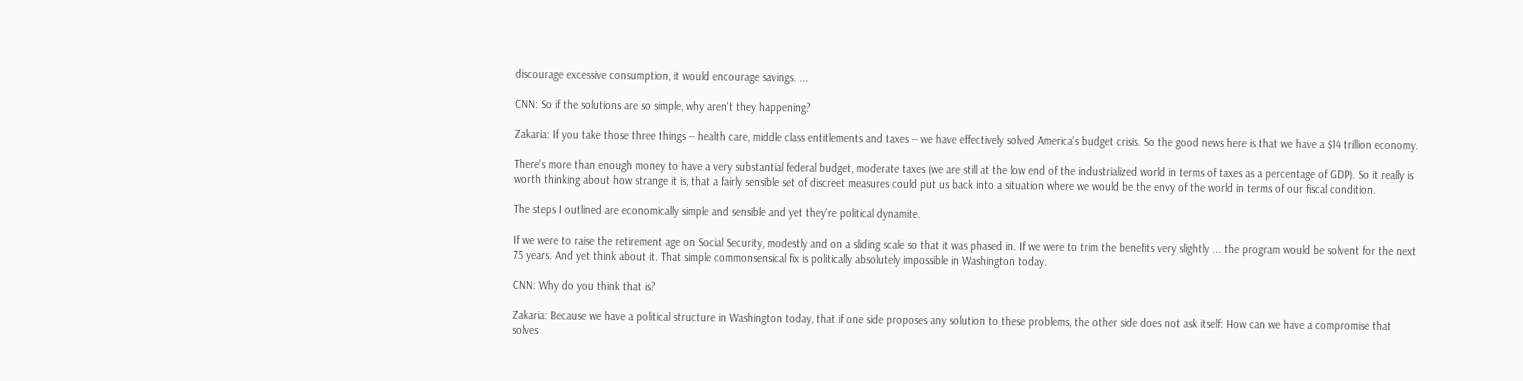discourage excessive consumption, it would encourage savings. ...

CNN: So if the solutions are so simple, why aren't they happening?

Zakaria: If you take those three things -- health care, middle class entitlements and taxes -- we have effectively solved America's budget crisis. So the good news here is that we have a $14 trillion economy.

There's more than enough money to have a very substantial federal budget, moderate taxes (we are still at the low end of the industrialized world in terms of taxes as a percentage of GDP). So it really is worth thinking about how strange it is, that a fairly sensible set of discreet measures could put us back into a situation where we would be the envy of the world in terms of our fiscal condition.

The steps I outlined are economically simple and sensible and yet they're political dynamite.

If we were to raise the retirement age on Social Security, modestly and on a sliding scale so that it was phased in. If we were to trim the benefits very slightly ... the program would be solvent for the next 75 years. And yet think about it. That simple commonsensical fix is politically absolutely impossible in Washington today.

CNN: Why do you think that is?

Zakaria: Because we have a political structure in Washington today, that if one side proposes any solution to these problems, the other side does not ask itself: How can we have a compromise that solves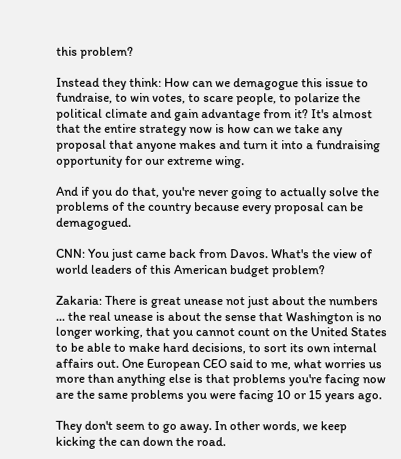this problem?

Instead they think: How can we demagogue this issue to fundraise, to win votes, to scare people, to polarize the political climate and gain advantage from it? It's almost that the entire strategy now is how can we take any proposal that anyone makes and turn it into a fundraising opportunity for our extreme wing.

And if you do that, you're never going to actually solve the problems of the country because every proposal can be demagogued.

CNN: You just came back from Davos. What's the view of world leaders of this American budget problem?

Zakaria: There is great unease not just about the numbers ... the real unease is about the sense that Washington is no longer working, that you cannot count on the United States to be able to make hard decisions, to sort its own internal affairs out. One European CEO said to me, what worries us more than anything else is that problems you're facing now are the same problems you were facing 10 or 15 years ago.

They don't seem to go away. In other words, we keep kicking the can down the road.